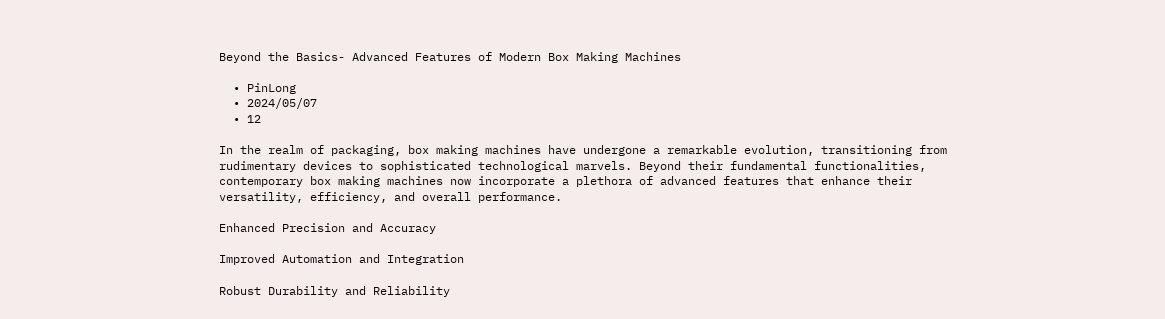Beyond the Basics- Advanced Features of Modern Box Making Machines

  • PinLong
  • 2024/05/07
  • 12

In the realm of packaging, box making machines have undergone a remarkable evolution, transitioning from rudimentary devices to sophisticated technological marvels. Beyond their fundamental functionalities, contemporary box making machines now incorporate a plethora of advanced features that enhance their versatility, efficiency, and overall performance.

Enhanced Precision and Accuracy

Improved Automation and Integration

Robust Durability and Reliability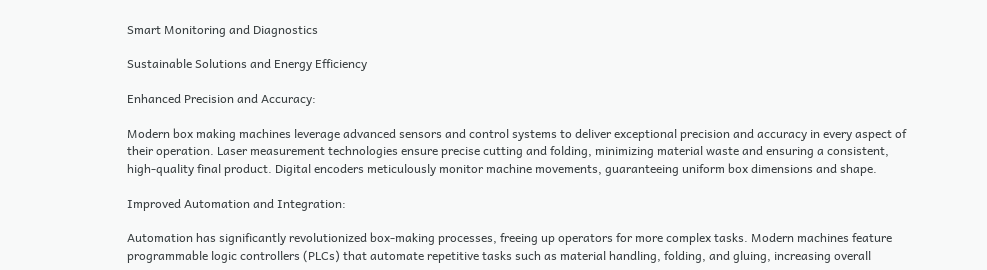Smart Monitoring and Diagnostics

Sustainable Solutions and Energy Efficiency

Enhanced Precision and Accuracy:

Modern box making machines leverage advanced sensors and control systems to deliver exceptional precision and accuracy in every aspect of their operation. Laser measurement technologies ensure precise cutting and folding, minimizing material waste and ensuring a consistent, high-quality final product. Digital encoders meticulously monitor machine movements, guaranteeing uniform box dimensions and shape.

Improved Automation and Integration:

Automation has significantly revolutionized box-making processes, freeing up operators for more complex tasks. Modern machines feature programmable logic controllers (PLCs) that automate repetitive tasks such as material handling, folding, and gluing, increasing overall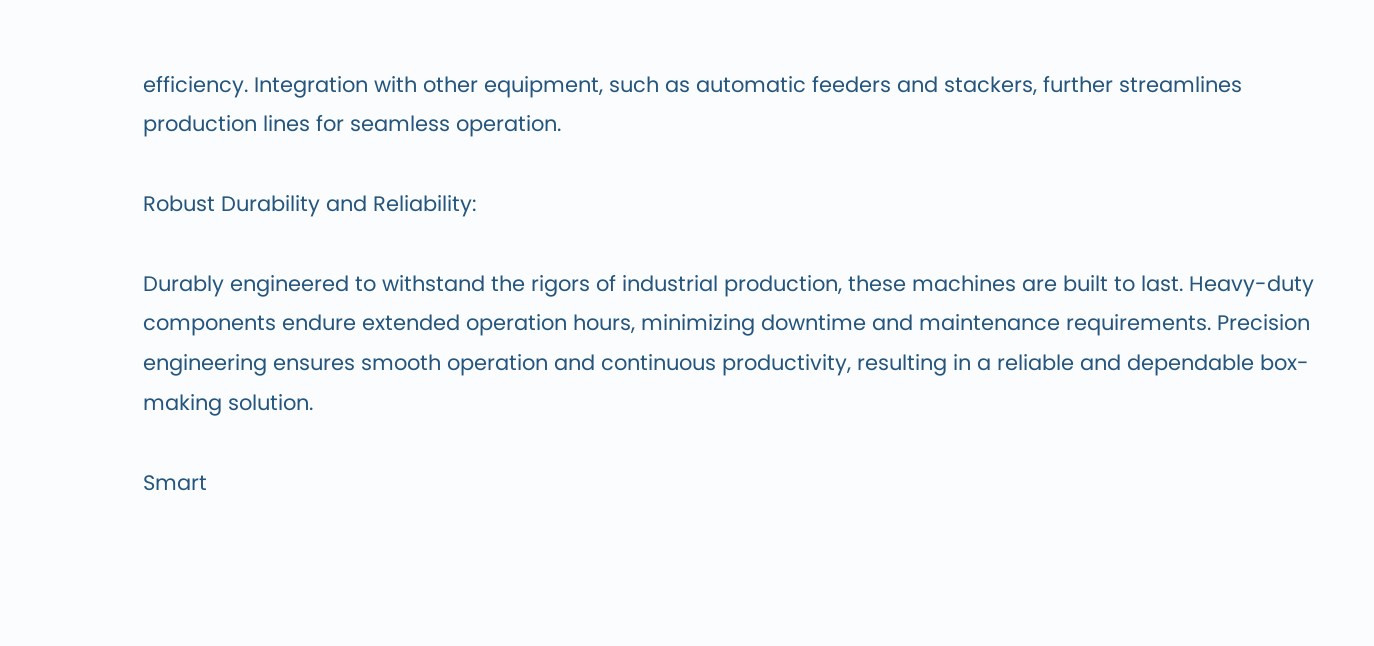efficiency. Integration with other equipment, such as automatic feeders and stackers, further streamlines production lines for seamless operation.

Robust Durability and Reliability:

Durably engineered to withstand the rigors of industrial production, these machines are built to last. Heavy-duty components endure extended operation hours, minimizing downtime and maintenance requirements. Precision engineering ensures smooth operation and continuous productivity, resulting in a reliable and dependable box-making solution.

Smart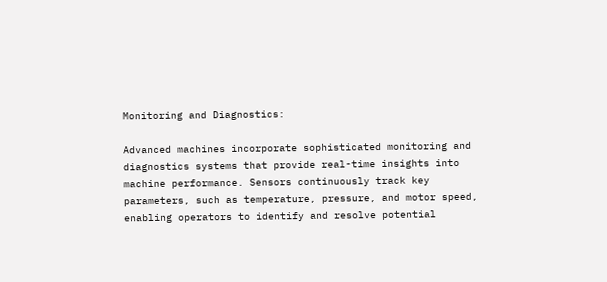Monitoring and Diagnostics:

Advanced machines incorporate sophisticated monitoring and diagnostics systems that provide real-time insights into machine performance. Sensors continuously track key parameters, such as temperature, pressure, and motor speed, enabling operators to identify and resolve potential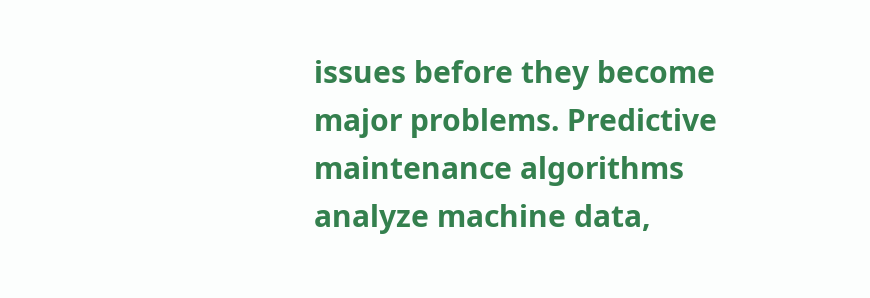issues before they become major problems. Predictive maintenance algorithms analyze machine data,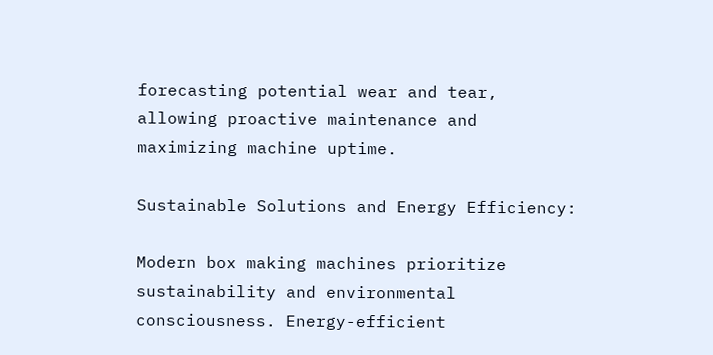forecasting potential wear and tear, allowing proactive maintenance and maximizing machine uptime.

Sustainable Solutions and Energy Efficiency:

Modern box making machines prioritize sustainability and environmental consciousness. Energy-efficient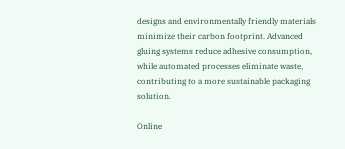designs and environmentally friendly materials minimize their carbon footprint. Advanced gluing systems reduce adhesive consumption, while automated processes eliminate waste, contributing to a more sustainable packaging solution.

Online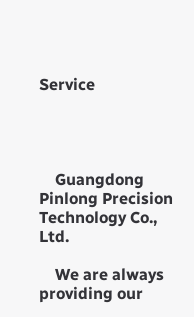Service




    Guangdong Pinlong Precision Technology Co., Ltd.

    We are always providing our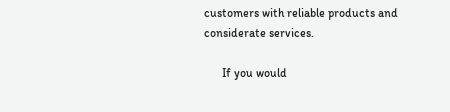customers with reliable products and considerate services.

      If you would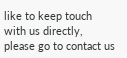like to keep touch with us directly, please go to contact us